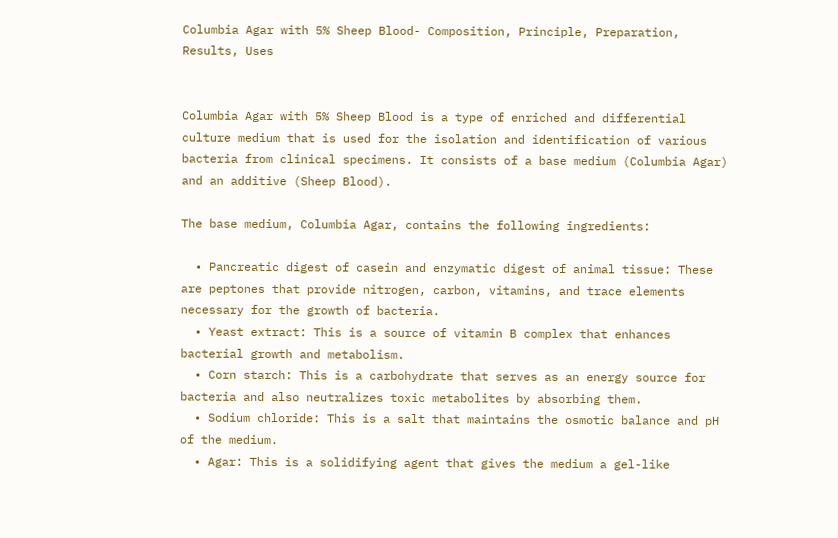Columbia Agar with 5% Sheep Blood- Composition, Principle, Preparation, Results, Uses


Columbia Agar with 5% Sheep Blood is a type of enriched and differential culture medium that is used for the isolation and identification of various bacteria from clinical specimens. It consists of a base medium (Columbia Agar) and an additive (Sheep Blood).

The base medium, Columbia Agar, contains the following ingredients:

  • Pancreatic digest of casein and enzymatic digest of animal tissue: These are peptones that provide nitrogen, carbon, vitamins, and trace elements necessary for the growth of bacteria.
  • Yeast extract: This is a source of vitamin B complex that enhances bacterial growth and metabolism.
  • Corn starch: This is a carbohydrate that serves as an energy source for bacteria and also neutralizes toxic metabolites by absorbing them.
  • Sodium chloride: This is a salt that maintains the osmotic balance and pH of the medium.
  • Agar: This is a solidifying agent that gives the medium a gel-like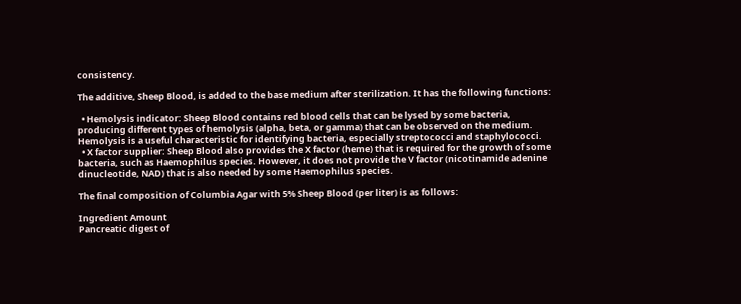consistency.

The additive, Sheep Blood, is added to the base medium after sterilization. It has the following functions:

  • Hemolysis indicator: Sheep Blood contains red blood cells that can be lysed by some bacteria, producing different types of hemolysis (alpha, beta, or gamma) that can be observed on the medium. Hemolysis is a useful characteristic for identifying bacteria, especially streptococci and staphylococci.
  • X factor supplier: Sheep Blood also provides the X factor (heme) that is required for the growth of some bacteria, such as Haemophilus species. However, it does not provide the V factor (nicotinamide adenine dinucleotide, NAD) that is also needed by some Haemophilus species.

The final composition of Columbia Agar with 5% Sheep Blood (per liter) is as follows:

Ingredient Amount
Pancreatic digest of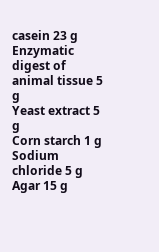casein 23 g
Enzymatic digest of animal tissue 5 g
Yeast extract 5 g
Corn starch 1 g
Sodium chloride 5 g
Agar 15 g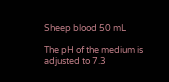Sheep blood 50 mL

The pH of the medium is adjusted to 7.3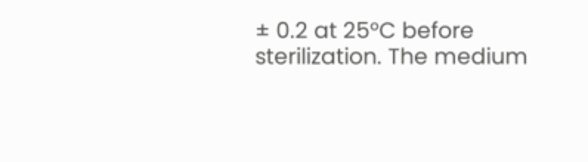± 0.2 at 25°C before sterilization. The medium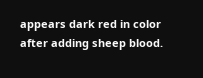appears dark red in color after adding sheep blood.